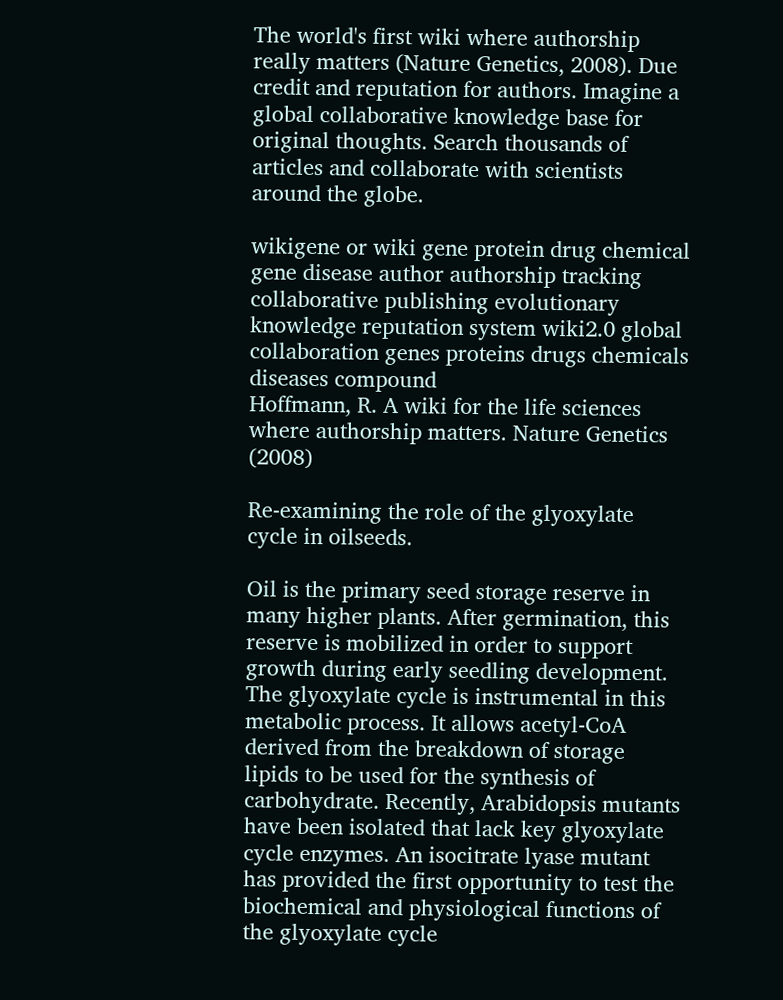The world's first wiki where authorship really matters (Nature Genetics, 2008). Due credit and reputation for authors. Imagine a global collaborative knowledge base for original thoughts. Search thousands of articles and collaborate with scientists around the globe.

wikigene or wiki gene protein drug chemical gene disease author authorship tracking collaborative publishing evolutionary knowledge reputation system wiki2.0 global collaboration genes proteins drugs chemicals diseases compound
Hoffmann, R. A wiki for the life sciences where authorship matters. Nature Genetics (2008)

Re-examining the role of the glyoxylate cycle in oilseeds.

Oil is the primary seed storage reserve in many higher plants. After germination, this reserve is mobilized in order to support growth during early seedling development. The glyoxylate cycle is instrumental in this metabolic process. It allows acetyl-CoA derived from the breakdown of storage lipids to be used for the synthesis of carbohydrate. Recently, Arabidopsis mutants have been isolated that lack key glyoxylate cycle enzymes. An isocitrate lyase mutant has provided the first opportunity to test the biochemical and physiological functions of the glyoxylate cycle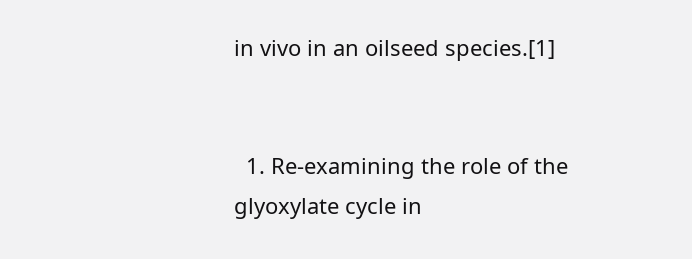in vivo in an oilseed species.[1]


  1. Re-examining the role of the glyoxylate cycle in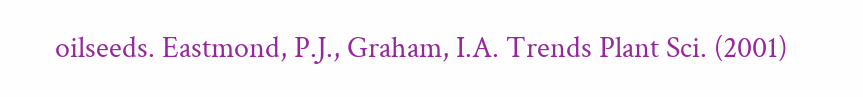oilseeds. Eastmond, P.J., Graham, I.A. Trends Plant Sci. (2001)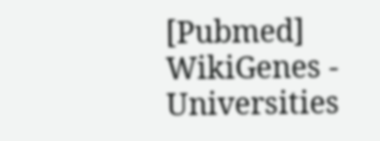[Pubmed]
WikiGenes - Universities